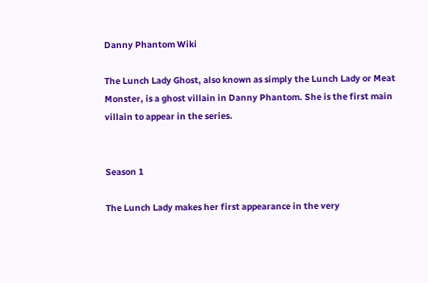Danny Phantom Wiki

The Lunch Lady Ghost, also known as simply the Lunch Lady or Meat Monster, is a ghost villain in Danny Phantom. She is the first main villain to appear in the series.


Season 1

The Lunch Lady makes her first appearance in the very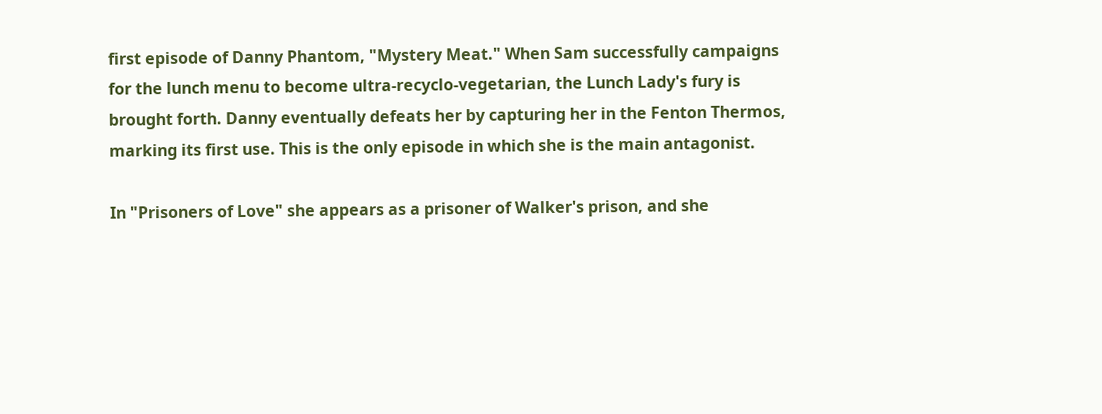first episode of Danny Phantom, "Mystery Meat." When Sam successfully campaigns for the lunch menu to become ultra-recyclo-vegetarian, the Lunch Lady's fury is brought forth. Danny eventually defeats her by capturing her in the Fenton Thermos, marking its first use. This is the only episode in which she is the main antagonist.

In "Prisoners of Love" she appears as a prisoner of Walker's prison, and she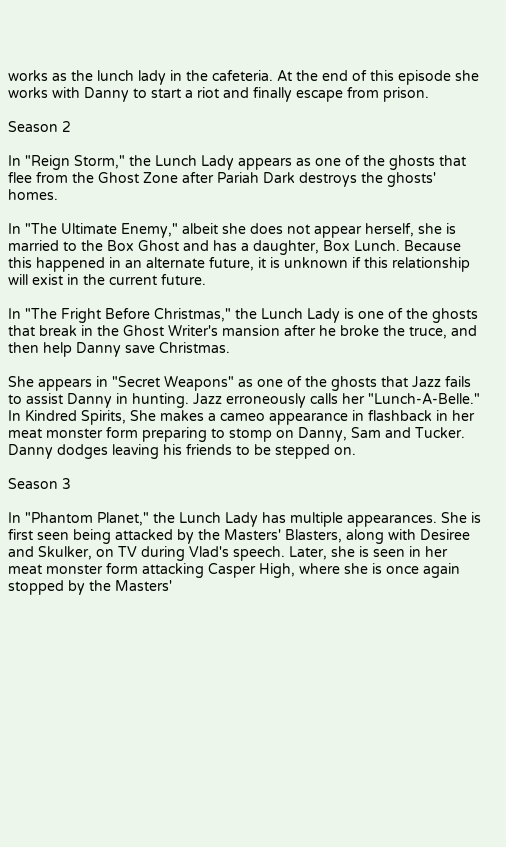works as the lunch lady in the cafeteria. At the end of this episode she works with Danny to start a riot and finally escape from prison.

Season 2

In "Reign Storm," the Lunch Lady appears as one of the ghosts that flee from the Ghost Zone after Pariah Dark destroys the ghosts' homes.

In "The Ultimate Enemy," albeit she does not appear herself, she is married to the Box Ghost and has a daughter, Box Lunch. Because this happened in an alternate future, it is unknown if this relationship will exist in the current future.

In "The Fright Before Christmas," the Lunch Lady is one of the ghosts that break in the Ghost Writer's mansion after he broke the truce, and then help Danny save Christmas.

She appears in "Secret Weapons" as one of the ghosts that Jazz fails to assist Danny in hunting. Jazz erroneously calls her "Lunch-A-Belle." In Kindred Spirits, She makes a cameo appearance in flashback in her meat monster form preparing to stomp on Danny, Sam and Tucker. Danny dodges leaving his friends to be stepped on.

Season 3

In "Phantom Planet," the Lunch Lady has multiple appearances. She is first seen being attacked by the Masters' Blasters, along with Desiree and Skulker, on TV during Vlad's speech. Later, she is seen in her meat monster form attacking Casper High, where she is once again stopped by the Masters'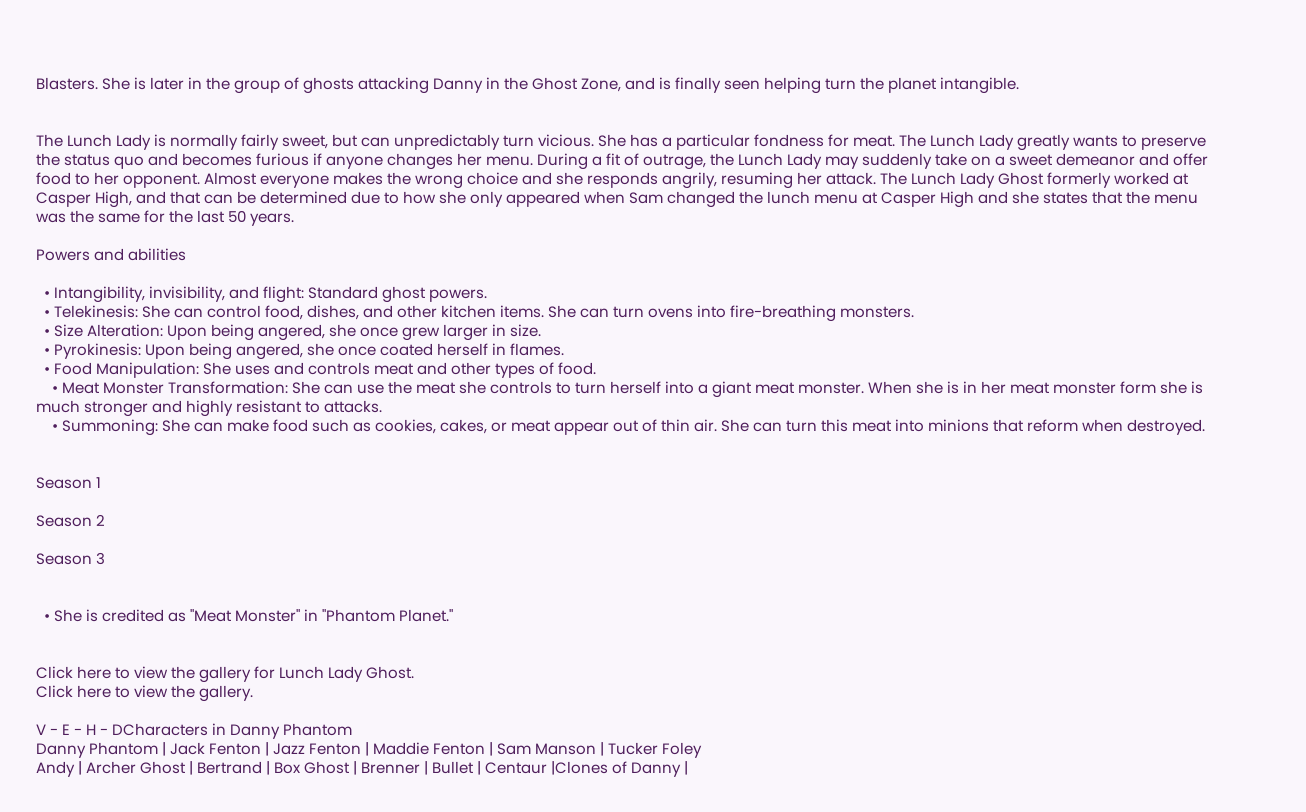Blasters. She is later in the group of ghosts attacking Danny in the Ghost Zone, and is finally seen helping turn the planet intangible.


The Lunch Lady is normally fairly sweet, but can unpredictably turn vicious. She has a particular fondness for meat. The Lunch Lady greatly wants to preserve the status quo and becomes furious if anyone changes her menu. During a fit of outrage, the Lunch Lady may suddenly take on a sweet demeanor and offer food to her opponent. Almost everyone makes the wrong choice and she responds angrily, resuming her attack. The Lunch Lady Ghost formerly worked at Casper High, and that can be determined due to how she only appeared when Sam changed the lunch menu at Casper High and she states that the menu was the same for the last 50 years.

Powers and abilities

  • Intangibility, invisibility, and flight: Standard ghost powers.
  • Telekinesis: She can control food, dishes, and other kitchen items. She can turn ovens into fire-breathing monsters.
  • Size Alteration: Upon being angered, she once grew larger in size.
  • Pyrokinesis: Upon being angered, she once coated herself in flames.
  • Food Manipulation: She uses and controls meat and other types of food.
    • Meat Monster Transformation: She can use the meat she controls to turn herself into a giant meat monster. When she is in her meat monster form she is much stronger and highly resistant to attacks.
    • Summoning: She can make food such as cookies, cakes, or meat appear out of thin air. She can turn this meat into minions that reform when destroyed.


Season 1

Season 2

Season 3


  • She is credited as "Meat Monster" in "Phantom Planet."


Click here to view the gallery for Lunch Lady Ghost.
Click here to view the gallery.

V - E - H - DCharacters in Danny Phantom
Danny Phantom | Jack Fenton | Jazz Fenton | Maddie Fenton | Sam Manson | Tucker Foley
Andy | Archer Ghost | Bertrand | Box Ghost | Brenner | Bullet | Centaur |Clones of Danny |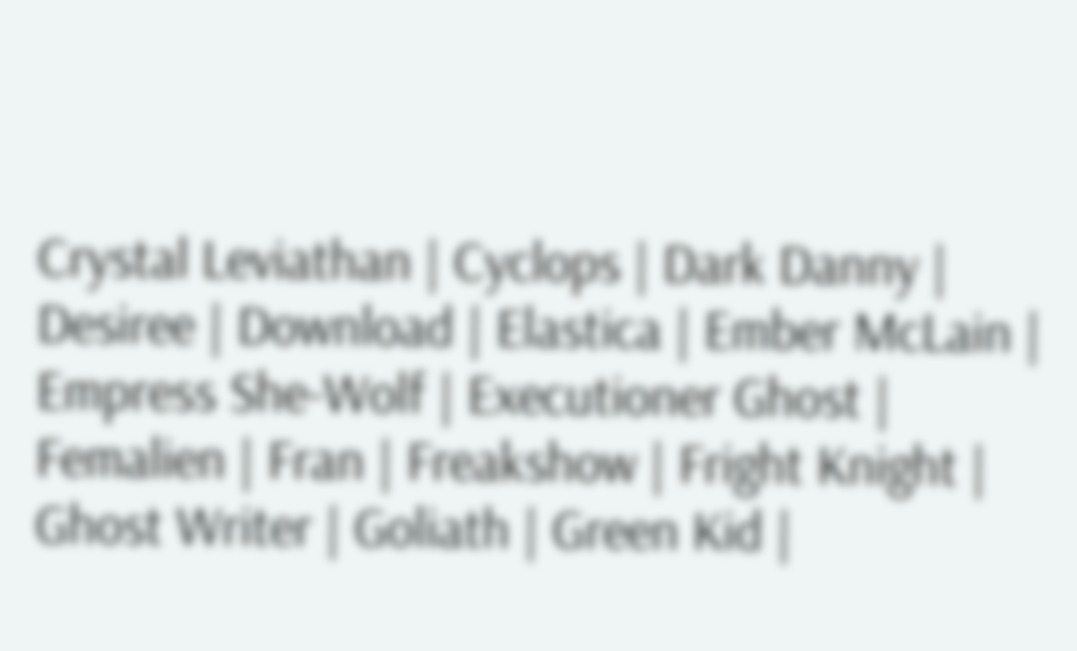Crystal Leviathan | Cyclops | Dark Danny | Desiree | Download | Elastica | Ember McLain | Empress She-Wolf | Executioner Ghost | Femalien | Fran | Freakshow | Fright Knight | Ghost Writer | Goliath | Green Kid |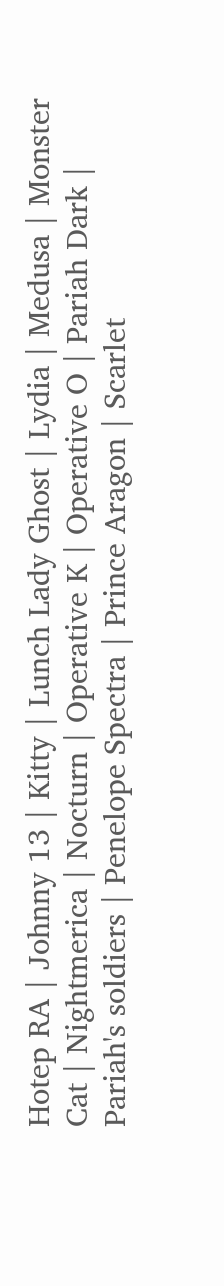Hotep RA | Johnny 13 | Kitty | Lunch Lady Ghost | Lydia | Medusa | Monster Cat | Nightmerica | Nocturn | Operative K | Operative O | Pariah Dark | Pariah's soldiers | Penelope Spectra | Prince Aragon | Scarlet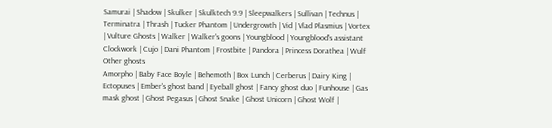Samurai | Shadow | Skulker | Skulktech 9.9 | Sleepwalkers | Sullivan | Technus | Terminatra | Thrash | Tucker Phantom | Undergrowth | Vid | Vlad Plasmius | Vortex | Vulture Ghosts | Walker | Walker's goons | Youngblood | Youngblood's assistant
Clockwork | Cujo | Dani Phantom | Frostbite | Pandora | Princess Dorathea | Wulf
Other ghosts
Amorpho | Baby Face Boyle | Behemoth | Box Lunch | Cerberus | Dairy King | Ectopuses | Ember's ghost band | Eyeball ghost | Fancy ghost duo | Funhouse | Gas mask ghost | Ghost Pegasus | Ghost Snake | Ghost Unicorn | Ghost Wolf |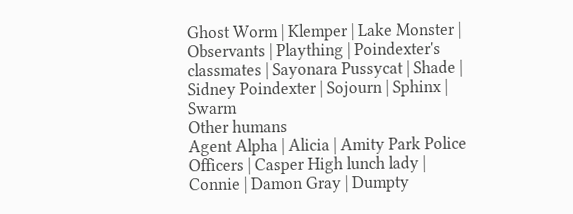Ghost Worm | Klemper | Lake Monster | Observants | Plaything | Poindexter's classmates | Sayonara Pussycat | Shade | Sidney Poindexter | Sojourn | Sphinx | Swarm
Other humans
Agent Alpha | Alicia | Amity Park Police Officers | Casper High lunch lady | Connie | Damon Gray | Dumpty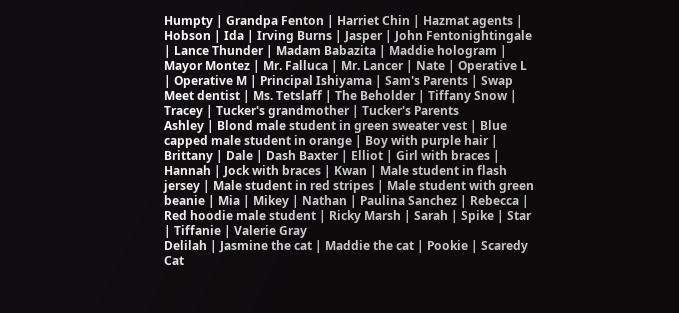Humpty | Grandpa Fenton | Harriet Chin | Hazmat agents | Hobson | Ida | Irving Burns | Jasper | John Fentonightingale | Lance Thunder | Madam Babazita | Maddie hologram | Mayor Montez | Mr. Falluca | Mr. Lancer | Nate | Operative L | Operative M | Principal Ishiyama | Sam's Parents | Swap Meet dentist | Ms. Tetslaff | The Beholder | Tiffany Snow | Tracey | Tucker's grandmother | Tucker's Parents
Ashley | Blond male student in green sweater vest | Blue capped male student in orange | Boy with purple hair | Brittany | Dale | Dash Baxter | Elliot | Girl with braces | Hannah | Jock with braces | Kwan | Male student in flash jersey | Male student in red stripes | Male student with green beanie | Mia | Mikey | Nathan | Paulina Sanchez | Rebecca | Red hoodie male student | Ricky Marsh | Sarah | Spike | Star | Tiffanie | Valerie Gray
Delilah | Jasmine the cat | Maddie the cat | Pookie | Scaredy Cat